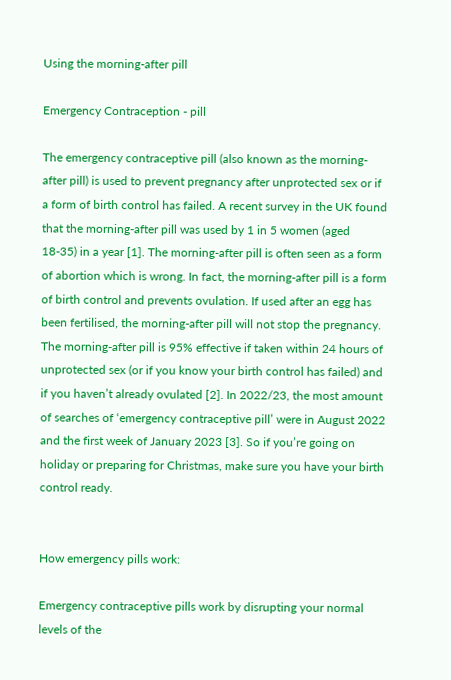Using the morning-after pill

Emergency Contraception - pill

The emergency contraceptive pill (also known as the morning-after pill) is used to prevent pregnancy after unprotected sex or if a form of birth control has failed. A recent survey in the UK found that the morning-after pill was used by 1 in 5 women (aged 18-35) in a year [1]. The morning-after pill is often seen as a form of abortion which is wrong. In fact, the morning-after pill is a form of birth control and prevents ovulation. If used after an egg has been fertilised, the morning-after pill will not stop the pregnancy. The morning-after pill is 95% effective if taken within 24 hours of unprotected sex (or if you know your birth control has failed) and if you haven’t already ovulated [2]. In 2022/23, the most amount of searches of ‘emergency contraceptive pill’ were in August 2022 and the first week of January 2023 [3]. So if you’re going on holiday or preparing for Christmas, make sure you have your birth control ready.


How emergency pills work:

Emergency contraceptive pills work by disrupting your normal levels of the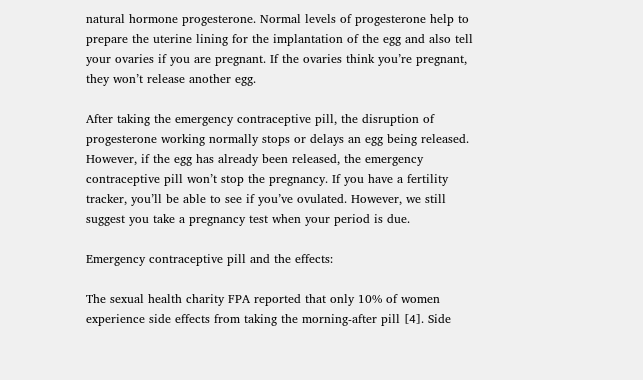natural hormone progesterone. Normal levels of progesterone help to prepare the uterine lining for the implantation of the egg and also tell your ovaries if you are pregnant. If the ovaries think you’re pregnant, they won’t release another egg.

After taking the emergency contraceptive pill, the disruption of progesterone working normally stops or delays an egg being released. However, if the egg has already been released, the emergency contraceptive pill won’t stop the pregnancy. If you have a fertility tracker, you’ll be able to see if you’ve ovulated. However, we still suggest you take a pregnancy test when your period is due.

Emergency contraceptive pill and the effects:

The sexual health charity FPA reported that only 10% of women experience side effects from taking the morning-after pill [4]. Side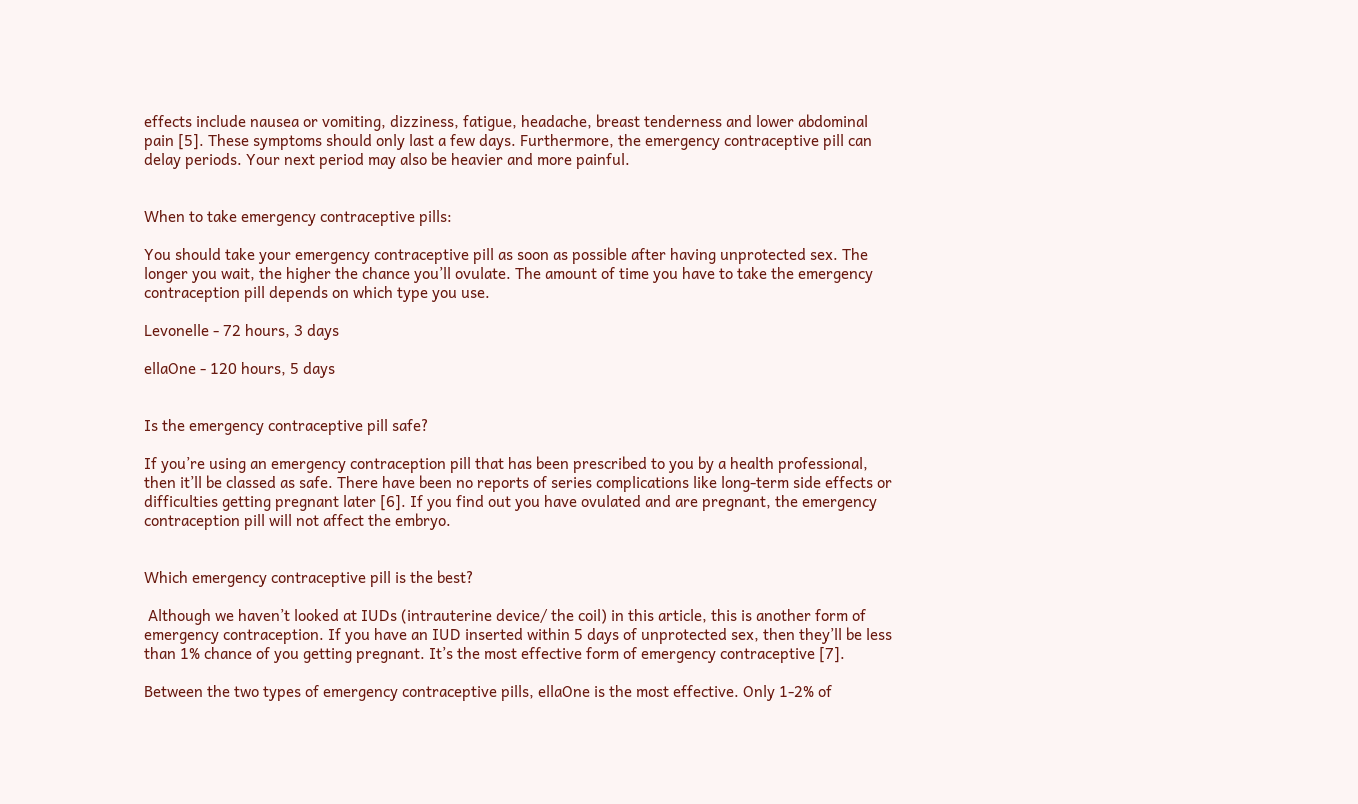effects include nausea or vomiting, dizziness, fatigue, headache, breast tenderness and lower abdominal pain [5]. These symptoms should only last a few days. Furthermore, the emergency contraceptive pill can delay periods. Your next period may also be heavier and more painful.


When to take emergency contraceptive pills:

You should take your emergency contraceptive pill as soon as possible after having unprotected sex. The longer you wait, the higher the chance you’ll ovulate. The amount of time you have to take the emergency contraception pill depends on which type you use.

Levonelle - 72 hours, 3 days

ellaOne - 120 hours, 5 days


Is the emergency contraceptive pill safe?

If you’re using an emergency contraception pill that has been prescribed to you by a health professional, then it’ll be classed as safe. There have been no reports of series complications like long-term side effects or difficulties getting pregnant later [6]. If you find out you have ovulated and are pregnant, the emergency contraception pill will not affect the embryo.


Which emergency contraceptive pill is the best?

 Although we haven’t looked at IUDs (intrauterine device/ the coil) in this article, this is another form of emergency contraception. If you have an IUD inserted within 5 days of unprotected sex, then they’ll be less than 1% chance of you getting pregnant. It’s the most effective form of emergency contraceptive [7].

Between the two types of emergency contraceptive pills, ellaOne is the most effective. Only 1-2% of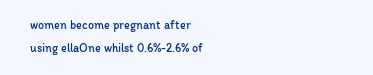women become pregnant after using ellaOne whilst 0.6%-2.6% of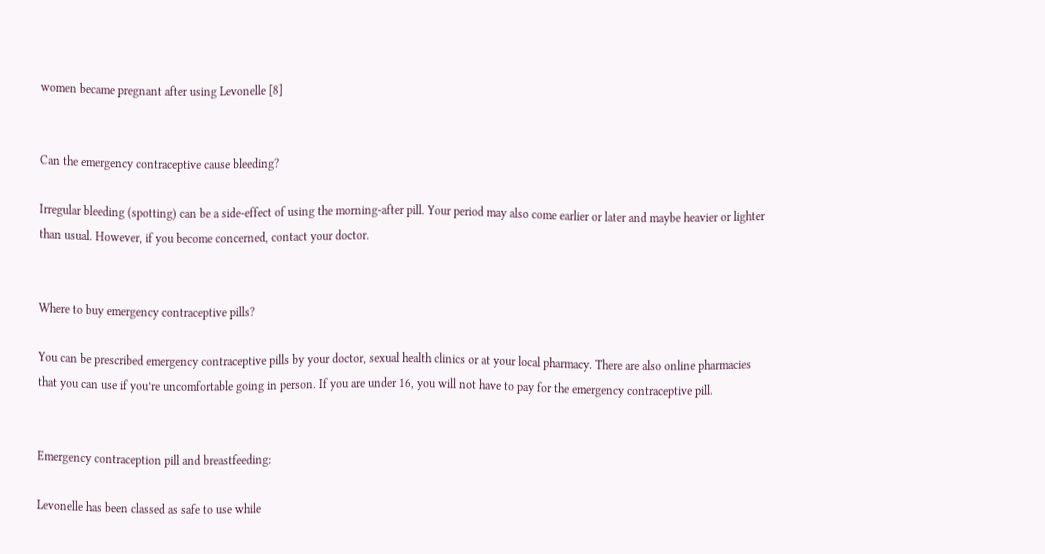women became pregnant after using Levonelle [8]


Can the emergency contraceptive cause bleeding?

Irregular bleeding (spotting) can be a side-effect of using the morning-after pill. Your period may also come earlier or later and maybe heavier or lighter than usual. However, if you become concerned, contact your doctor.


Where to buy emergency contraceptive pills?

You can be prescribed emergency contraceptive pills by your doctor, sexual health clinics or at your local pharmacy. There are also online pharmacies that you can use if you’re uncomfortable going in person. If you are under 16, you will not have to pay for the emergency contraceptive pill.


Emergency contraception pill and breastfeeding:

Levonelle has been classed as safe to use while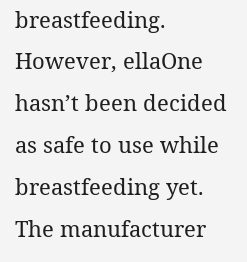breastfeeding. However, ellaOne hasn’t been decided as safe to use while breastfeeding yet. The manufacturer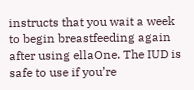instructs that you wait a week to begin breastfeeding again after using ellaOne. The IUD is safe to use if you’re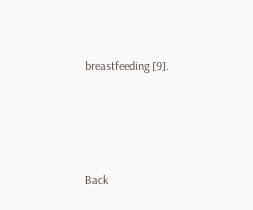breastfeeding [9].






Back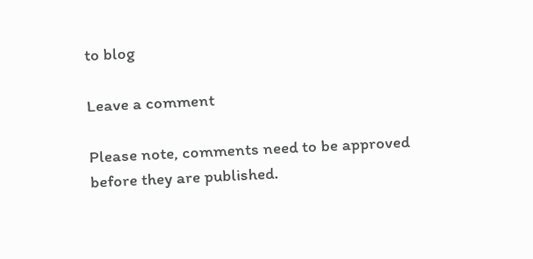to blog

Leave a comment

Please note, comments need to be approved before they are published.